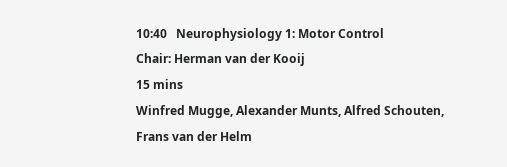10:40   Neurophysiology 1: Motor Control
Chair: Herman van der Kooij
15 mins
Winfred Mugge, Alexander Munts, Alfred Schouten, Frans van der Helm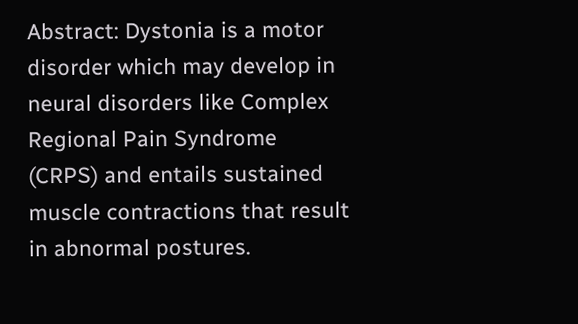Abstract: Dystonia is a motor disorder which may develop in neural disorders like Complex Regional Pain Syndrome (CRPS) and entails sustained muscle contractions that result in abnormal postures.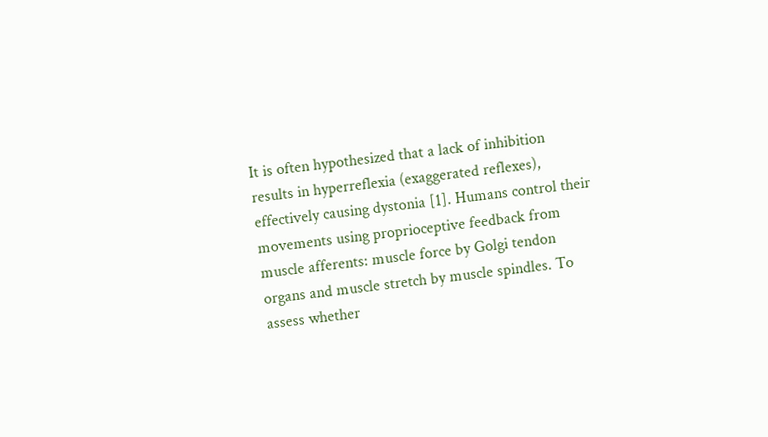It is often hypothesized that a lack of inhibition results in hyperreflexia (exaggerated reflexes), effectively causing dystonia [1]. Humans control their movements using proprioceptive feedback from muscle afferents: muscle force by Golgi tendon organs and muscle stretch by muscle spindles. To assess whether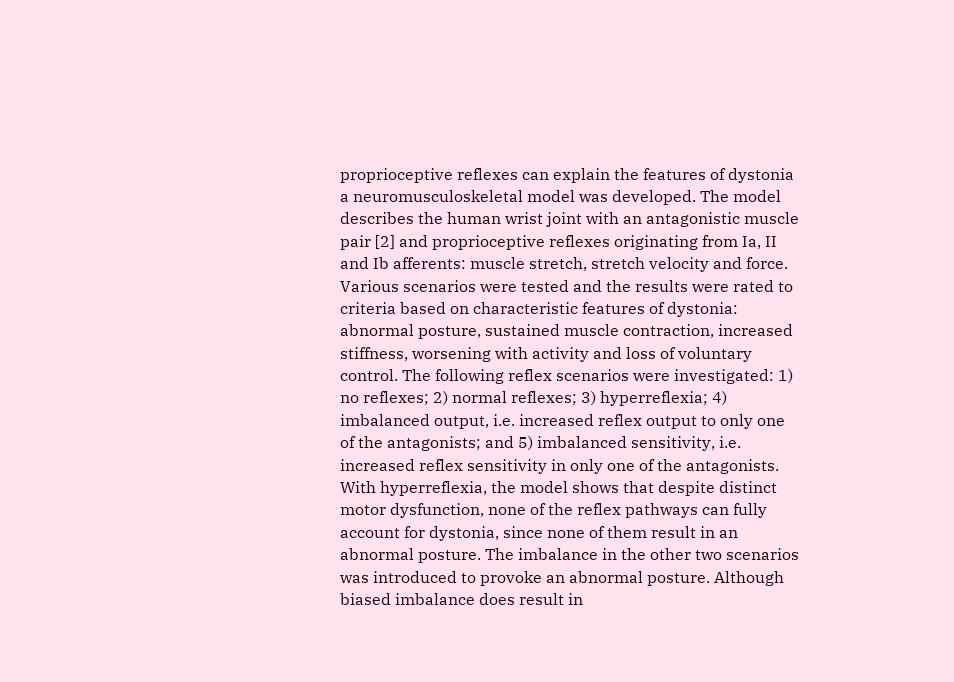proprioceptive reflexes can explain the features of dystonia a neuromusculoskeletal model was developed. The model describes the human wrist joint with an antagonistic muscle pair [2] and proprioceptive reflexes originating from Ia, II and Ib afferents: muscle stretch, stretch velocity and force. Various scenarios were tested and the results were rated to criteria based on characteristic features of dystonia: abnormal posture, sustained muscle contraction, increased stiffness, worsening with activity and loss of voluntary control. The following reflex scenarios were investigated: 1) no reflexes; 2) normal reflexes; 3) hyperreflexia; 4) imbalanced output, i.e. increased reflex output to only one of the antagonists; and 5) imbalanced sensitivity, i.e. increased reflex sensitivity in only one of the antagonists. With hyperreflexia, the model shows that despite distinct motor dysfunction, none of the reflex pathways can fully account for dystonia, since none of them result in an abnormal posture. The imbalance in the other two scenarios was introduced to provoke an abnormal posture. Although biased imbalance does result in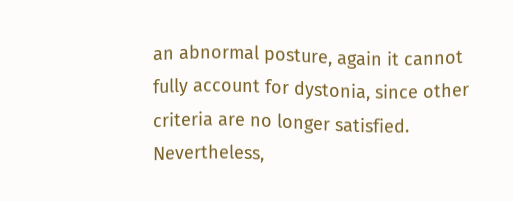an abnormal posture, again it cannot fully account for dystonia, since other criteria are no longer satisfied. Nevertheless,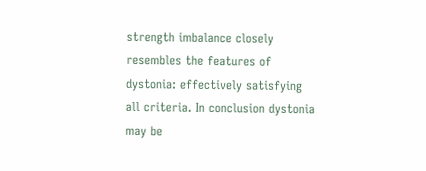strength imbalance closely resembles the features of dystonia: effectively satisfying all criteria. In conclusion dystonia may be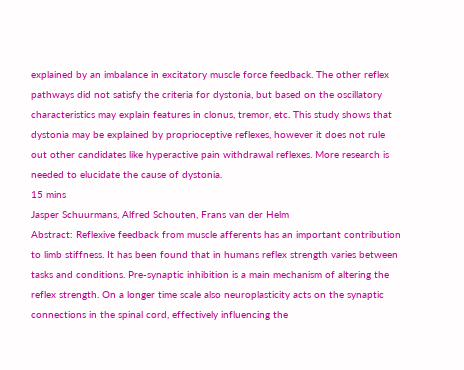explained by an imbalance in excitatory muscle force feedback. The other reflex pathways did not satisfy the criteria for dystonia, but based on the oscillatory characteristics may explain features in clonus, tremor, etc. This study shows that dystonia may be explained by proprioceptive reflexes, however it does not rule out other candidates like hyperactive pain withdrawal reflexes. More research is needed to elucidate the cause of dystonia.
15 mins
Jasper Schuurmans, Alfred Schouten, Frans van der Helm
Abstract: Reflexive feedback from muscle afferents has an important contribution to limb stiffness. It has been found that in humans reflex strength varies between tasks and conditions. Pre-synaptic inhibition is a main mechanism of altering the reflex strength. On a longer time scale also neuroplasticity acts on the synaptic connections in the spinal cord, effectively influencing the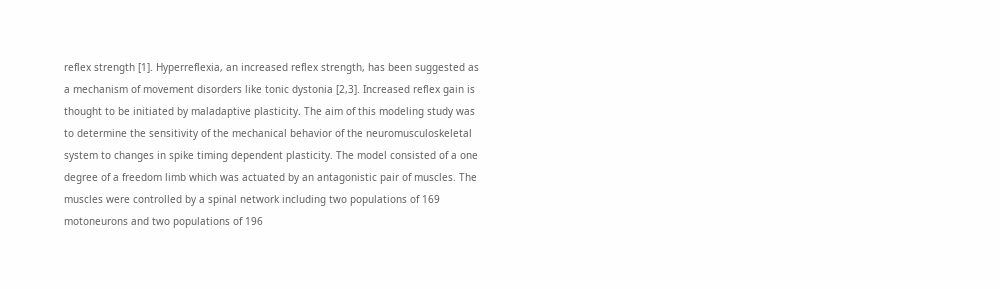reflex strength [1]. Hyperreflexia, an increased reflex strength, has been suggested as a mechanism of movement disorders like tonic dystonia [2,3]. Increased reflex gain is thought to be initiated by maladaptive plasticity. The aim of this modeling study was to determine the sensitivity of the mechanical behavior of the neuromusculoskeletal system to changes in spike timing dependent plasticity. The model consisted of a one degree of a freedom limb which was actuated by an antagonistic pair of muscles. The muscles were controlled by a spinal network including two populations of 169 motoneurons and two populations of 196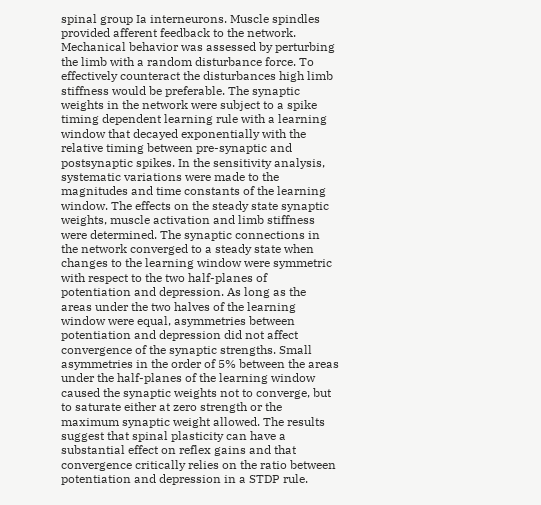spinal group Ia interneurons. Muscle spindles provided afferent feedback to the network. Mechanical behavior was assessed by perturbing the limb with a random disturbance force. To effectively counteract the disturbances high limb stiffness would be preferable. The synaptic weights in the network were subject to a spike timing dependent learning rule with a learning window that decayed exponentially with the relative timing between pre-synaptic and postsynaptic spikes. In the sensitivity analysis, systematic variations were made to the magnitudes and time constants of the learning window. The effects on the steady state synaptic weights, muscle activation and limb stiffness were determined. The synaptic connections in the network converged to a steady state when changes to the learning window were symmetric with respect to the two half-planes of potentiation and depression. As long as the areas under the two halves of the learning window were equal, asymmetries between potentiation and depression did not affect convergence of the synaptic strengths. Small asymmetries in the order of 5% between the areas under the half-planes of the learning window caused the synaptic weights not to converge, but to saturate either at zero strength or the maximum synaptic weight allowed. The results suggest that spinal plasticity can have a substantial effect on reflex gains and that convergence critically relies on the ratio between potentiation and depression in a STDP rule.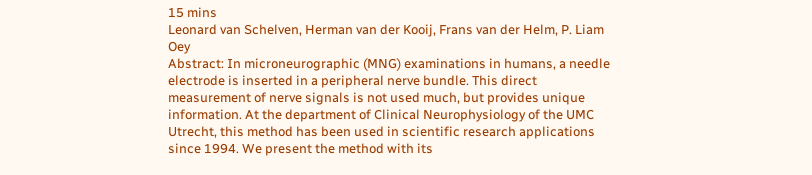15 mins
Leonard van Schelven, Herman van der Kooij, Frans van der Helm, P. Liam Oey
Abstract: In microneurographic (MNG) examinations in humans, a needle electrode is inserted in a peripheral nerve bundle. This direct measurement of nerve signals is not used much, but provides unique information. At the department of Clinical Neurophysiology of the UMC Utrecht, this method has been used in scientific research applications since 1994. We present the method with its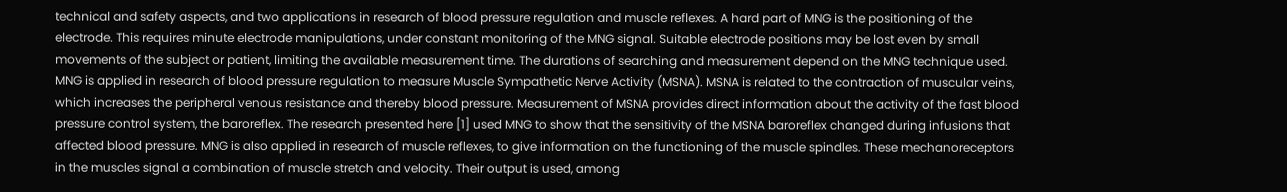technical and safety aspects, and two applications in research of blood pressure regulation and muscle reflexes. A hard part of MNG is the positioning of the electrode. This requires minute electrode manipulations, under constant monitoring of the MNG signal. Suitable electrode positions may be lost even by small movements of the subject or patient, limiting the available measurement time. The durations of searching and measurement depend on the MNG technique used. MNG is applied in research of blood pressure regulation to measure Muscle Sympathetic Nerve Activity (MSNA). MSNA is related to the contraction of muscular veins, which increases the peripheral venous resistance and thereby blood pressure. Measurement of MSNA provides direct information about the activity of the fast blood pressure control system, the baroreflex. The research presented here [1] used MNG to show that the sensitivity of the MSNA baroreflex changed during infusions that affected blood pressure. MNG is also applied in research of muscle reflexes, to give information on the functioning of the muscle spindles. These mechanoreceptors in the muscles signal a combination of muscle stretch and velocity. Their output is used, among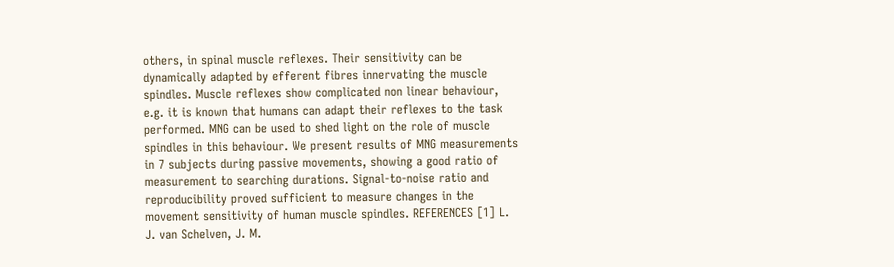others, in spinal muscle reflexes. Their sensitivity can be dynamically adapted by efferent fibres innervating the muscle spindles. Muscle reflexes show complicated non linear behaviour, e.g. it is known that humans can adapt their reflexes to the task performed. MNG can be used to shed light on the role of muscle spindles in this behaviour. We present results of MNG measurements in 7 subjects during passive movements, showing a good ratio of measurement to searching durations. Signal-to-noise ratio and reproducibility proved sufficient to measure changes in the movement sensitivity of human muscle spindles. REFERENCES [1] L. J. van Schelven, J. M.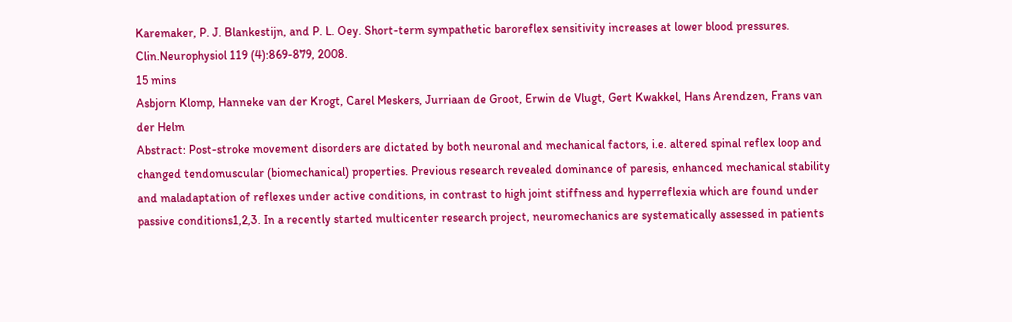Karemaker, P. J. Blankestijn, and P. L. Oey. Short-term sympathetic baroreflex sensitivity increases at lower blood pressures. Clin.Neurophysiol 119 (4):869-879, 2008.
15 mins
Asbjorn Klomp, Hanneke van der Krogt, Carel Meskers, Jurriaan de Groot, Erwin de Vlugt, Gert Kwakkel, Hans Arendzen, Frans van der Helm
Abstract: Post-stroke movement disorders are dictated by both neuronal and mechanical factors, i.e. altered spinal reflex loop and changed tendomuscular (biomechanical) properties. Previous research revealed dominance of paresis, enhanced mechanical stability and maladaptation of reflexes under active conditions, in contrast to high joint stiffness and hyperreflexia which are found under passive conditions1,2,3. In a recently started multicenter research project, neuromechanics are systematically assessed in patients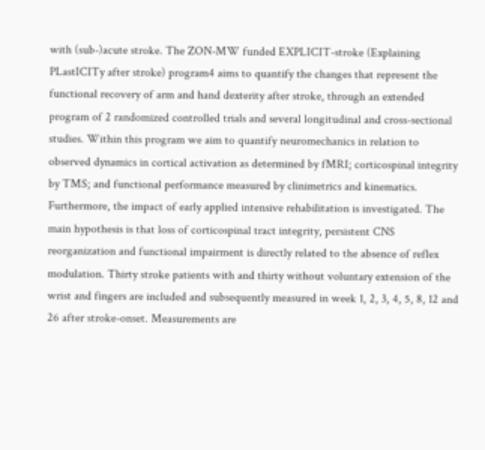with (sub-)acute stroke. The ZON-MW funded EXPLICIT-stroke (Explaining PLastICITy after stroke) program4 aims to quantify the changes that represent the functional recovery of arm and hand dexterity after stroke, through an extended program of 2 randomized controlled trials and several longitudinal and cross-sectional studies. Within this program we aim to quantify neuromechanics in relation to observed dynamics in cortical activation as determined by fMRI; corticospinal integrity by TMS; and functional performance measured by clinimetrics and kinematics. Furthermore, the impact of early applied intensive rehabilitation is investigated. The main hypothesis is that loss of corticospinal tract integrity, persistent CNS reorganization and functional impairment is directly related to the absence of reflex modulation. Thirty stroke patients with and thirty without voluntary extension of the wrist and fingers are included and subsequently measured in week 1, 2, 3, 4, 5, 8, 12 and 26 after stroke-onset. Measurements are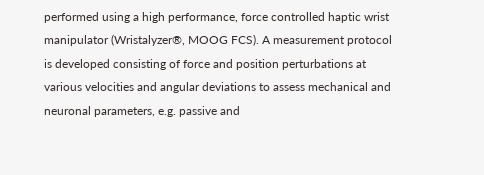performed using a high performance, force controlled haptic wrist manipulator (Wristalyzer®, MOOG FCS). A measurement protocol is developed consisting of force and position perturbations at various velocities and angular deviations to assess mechanical and neuronal parameters, e.g. passive and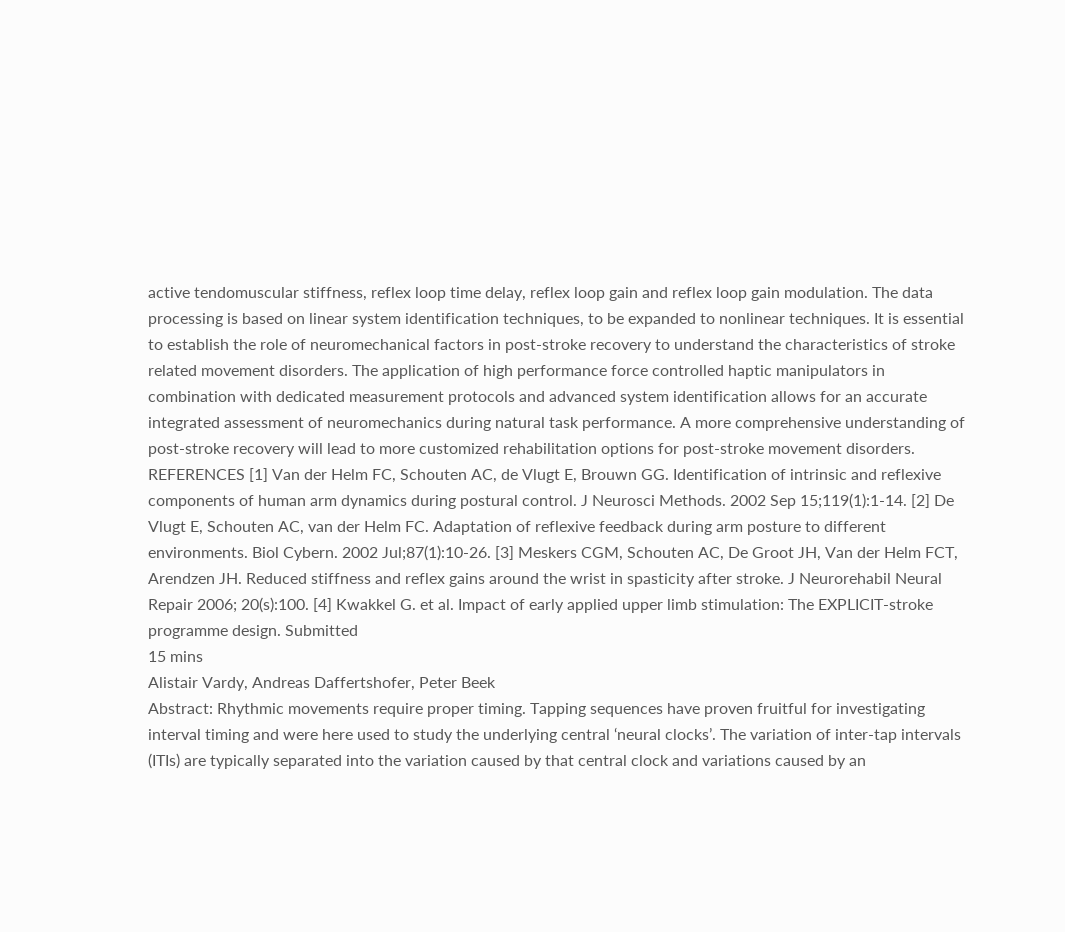active tendomuscular stiffness, reflex loop time delay, reflex loop gain and reflex loop gain modulation. The data processing is based on linear system identification techniques, to be expanded to nonlinear techniques. It is essential to establish the role of neuromechanical factors in post-stroke recovery to understand the characteristics of stroke related movement disorders. The application of high performance force controlled haptic manipulators in combination with dedicated measurement protocols and advanced system identification allows for an accurate integrated assessment of neuromechanics during natural task performance. A more comprehensive understanding of post-stroke recovery will lead to more customized rehabilitation options for post-stroke movement disorders. REFERENCES [1] Van der Helm FC, Schouten AC, de Vlugt E, Brouwn GG. Identification of intrinsic and reflexive components of human arm dynamics during postural control. J Neurosci Methods. 2002 Sep 15;119(1):1-14. [2] De Vlugt E, Schouten AC, van der Helm FC. Adaptation of reflexive feedback during arm posture to different environments. Biol Cybern. 2002 Jul;87(1):10-26. [3] Meskers CGM, Schouten AC, De Groot JH, Van der Helm FCT, Arendzen JH. Reduced stiffness and reflex gains around the wrist in spasticity after stroke. J Neurorehabil Neural Repair 2006; 20(s):100. [4] Kwakkel G. et al. Impact of early applied upper limb stimulation: The EXPLICIT-stroke programme design. Submitted
15 mins
Alistair Vardy, Andreas Daffertshofer, Peter Beek
Abstract: Rhythmic movements require proper timing. Tapping sequences have proven fruitful for investigating interval timing and were here used to study the underlying central ‘neural clocks’. The variation of inter-tap intervals (ITIs) are typically separated into the variation caused by that central clock and variations caused by an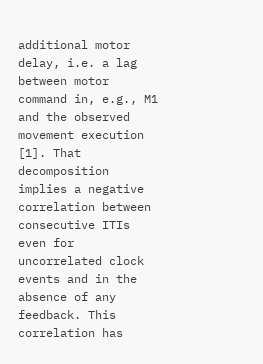additional motor delay, i.e. a lag between motor command in, e.g., M1 and the observed movement execution [1]. That decomposition implies a negative correlation between consecutive ITIs even for uncorrelated clock events and in the absence of any feedback. This correlation has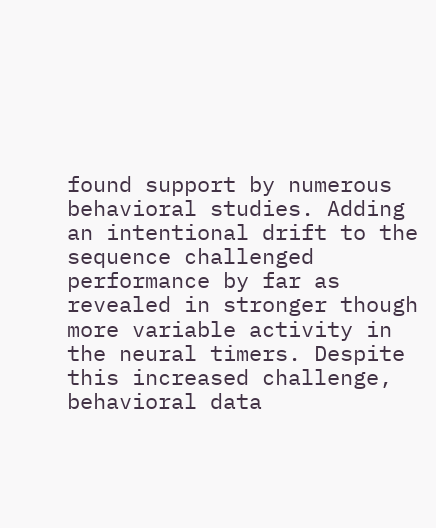found support by numerous behavioral studies. Adding an intentional drift to the sequence challenged performance by far as revealed in stronger though more variable activity in the neural timers. Despite this increased challenge, behavioral data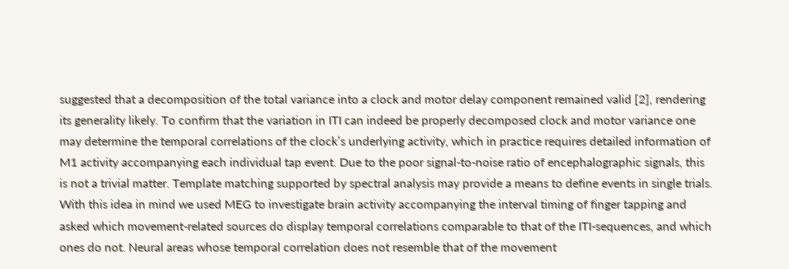suggested that a decomposition of the total variance into a clock and motor delay component remained valid [2], rendering its generality likely. To confirm that the variation in ITI can indeed be properly decomposed clock and motor variance one may determine the temporal correlations of the clock’s underlying activity, which in practice requires detailed information of M1 activity accompanying each individual tap event. Due to the poor signal-to-noise ratio of encephalographic signals, this is not a trivial matter. Template matching supported by spectral analysis may provide a means to define events in single trials. With this idea in mind we used MEG to investigate brain activity accompanying the interval timing of finger tapping and asked which movement-related sources do display temporal correlations comparable to that of the ITI-sequences, and which ones do not. Neural areas whose temporal correlation does not resemble that of the movement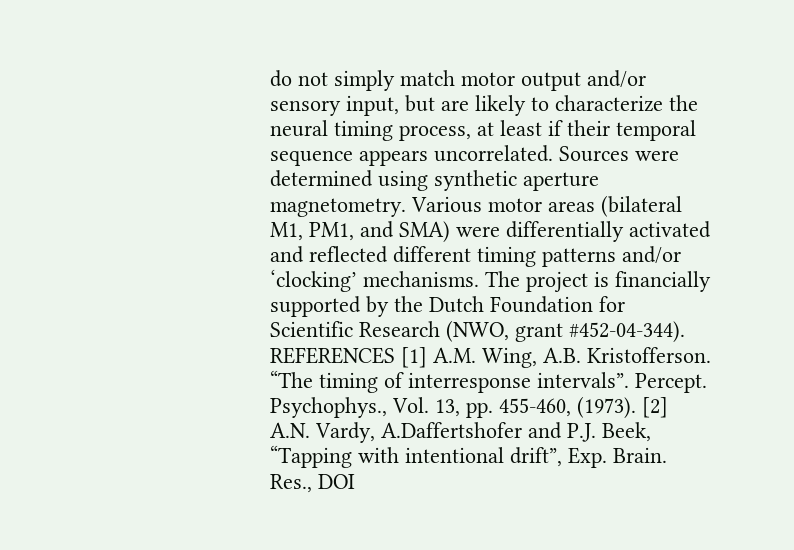do not simply match motor output and/or sensory input, but are likely to characterize the neural timing process, at least if their temporal sequence appears uncorrelated. Sources were determined using synthetic aperture magnetometry. Various motor areas (bilateral M1, PM1, and SMA) were differentially activated and reflected different timing patterns and/or ‘clocking’ mechanisms. The project is financially supported by the Dutch Foundation for Scientific Research (NWO, grant #452-04-344). REFERENCES [1] A.M. Wing, A.B. Kristofferson. “The timing of interresponse intervals”. Percept. Psychophys., Vol. 13, pp. 455-460, (1973). [2] A.N. Vardy, A.Daffertshofer and P.J. Beek, “Tapping with intentional drift”, Exp. Brain. Res., DOI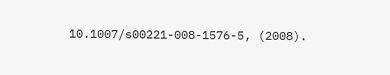10.1007/s00221-008-1576-5, (2008).